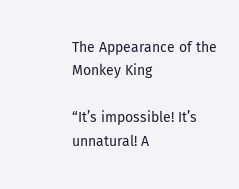The Appearance of the Monkey King

“It’s impossible! It’s unnatural! A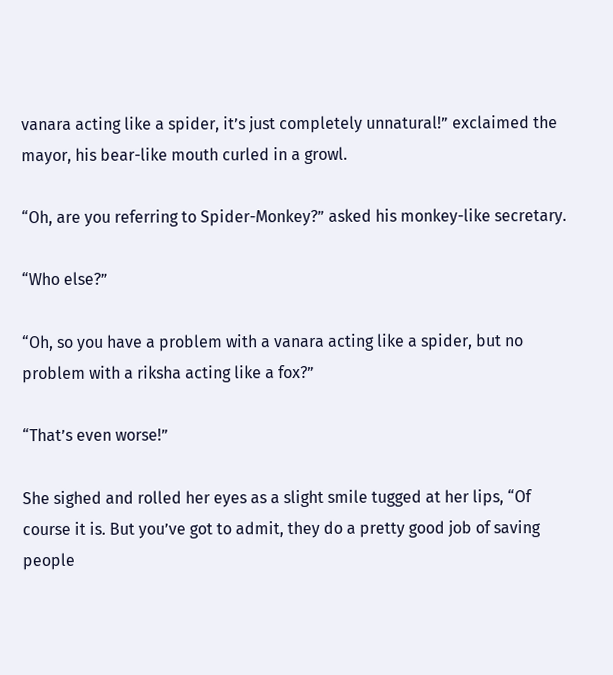vanara acting like a spider, it’s just completely unnatural!” exclaimed the mayor, his bear-like mouth curled in a growl.

“Oh, are you referring to Spider-Monkey?” asked his monkey-like secretary.

“Who else?”

“Oh, so you have a problem with a vanara acting like a spider, but no problem with a riksha acting like a fox?”

“That’s even worse!”

She sighed and rolled her eyes as a slight smile tugged at her lips, “Of course it is. But you’ve got to admit, they do a pretty good job of saving people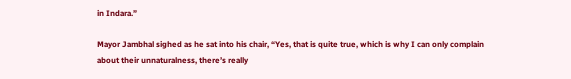in Indara.”

Mayor Jambhal sighed as he sat into his chair, “Yes, that is quite true, which is why I can only complain about their unnaturalness, there’s really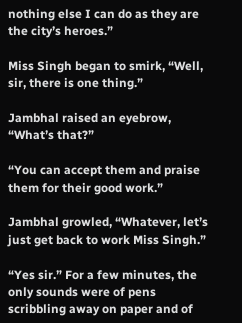nothing else I can do as they are the city’s heroes.”

Miss Singh began to smirk, “Well, sir, there is one thing.”

Jambhal raised an eyebrow, “What’s that?”

“You can accept them and praise them for their good work.”

Jambhal growled, “Whatever, let’s just get back to work Miss Singh.”

“Yes sir.” For a few minutes, the only sounds were of pens scribbling away on paper and of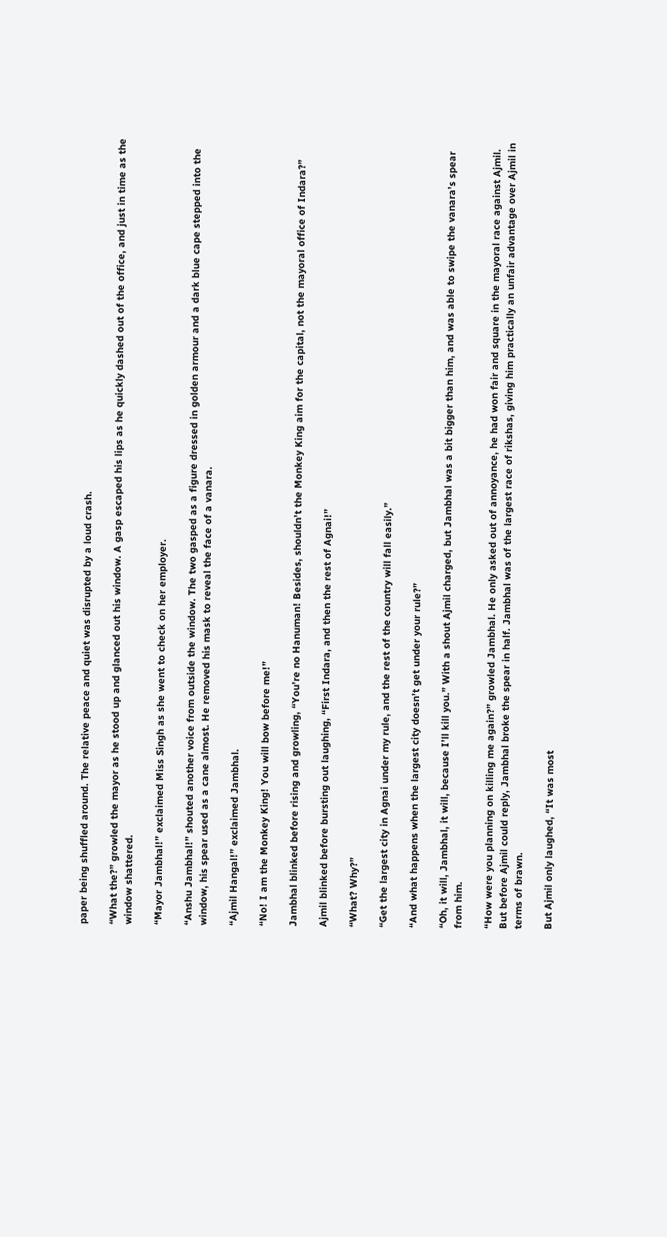paper being shuffled around. The relative peace and quiet was disrupted by a loud crash.

“What the?” growled the mayor as he stood up and glanced out his window. A gasp escaped his lips as he quickly dashed out of the office, and just in time as the window shattered.

“Mayor Jambhal!” exclaimed Miss Singh as she went to check on her employer.

“Anshu Jambhal!” shouted another voice from outside the window. The two gasped as a figure dressed in golden armour and a dark blue cape stepped into the window, his spear used as a cane almost. He removed his mask to reveal the face of a vanara.

“Ajmil Hangal!” exclaimed Jambhal.

“No! I am the Monkey King! You will bow before me!”

Jambhal blinked before rising and growling, “You’re no Hanuman! Besides, shouldn’t the Monkey King aim for the capital, not the mayoral office of Indara?”

Ajmil blinked before bursting out laughing, “First Indara, and then the rest of Agnai!”

“What? Why?”

“Get the largest city in Agnai under my rule, and the rest of the country will fall easily.”

“And what happens when the largest city doesn’t get under your rule?”

“Oh, it will, Jambhal, it will, because I’ll kill you.” With a shout Ajmil charged, but Jambhal was a bit bigger than him, and was able to swipe the vanara’s spear from him.

“How were you planning on killing me again?” growled Jambhal. He only asked out of annoyance, he had won fair and square in the mayoral race against Ajmil. But before Ajmil could reply, Jambhal broke the spear in half. Jambhal was of the largest race of rikshas, giving him practically an unfair advantage over Ajmil in terms of brawn.

But Ajmil only laughed, “It was most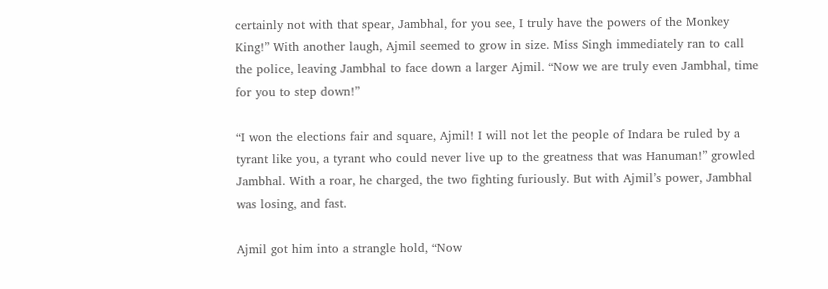certainly not with that spear, Jambhal, for you see, I truly have the powers of the Monkey King!” With another laugh, Ajmil seemed to grow in size. Miss Singh immediately ran to call the police, leaving Jambhal to face down a larger Ajmil. “Now we are truly even Jambhal, time for you to step down!”

“I won the elections fair and square, Ajmil! I will not let the people of Indara be ruled by a tyrant like you, a tyrant who could never live up to the greatness that was Hanuman!” growled Jambhal. With a roar, he charged, the two fighting furiously. But with Ajmil’s power, Jambhal was losing, and fast.

Ajmil got him into a strangle hold, “Now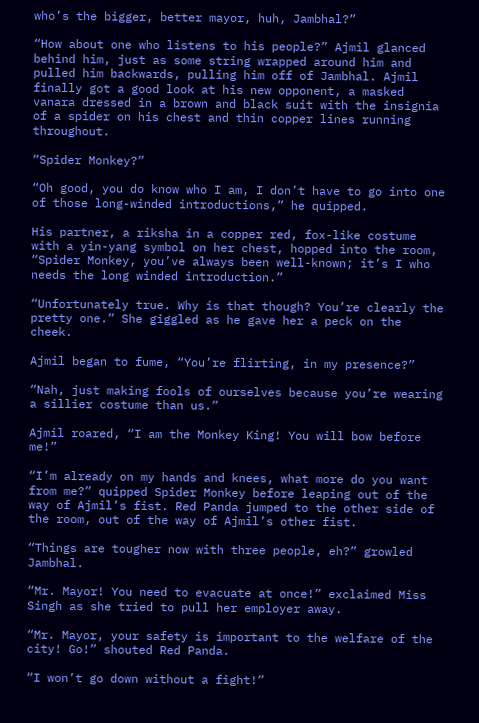who’s the bigger, better mayor, huh, Jambhal?”

“How about one who listens to his people?” Ajmil glanced behind him, just as some string wrapped around him and pulled him backwards, pulling him off of Jambhal. Ajmil finally got a good look at his new opponent, a masked vanara dressed in a brown and black suit with the insignia of a spider on his chest and thin copper lines running throughout.

“Spider Monkey?”

“Oh good, you do know who I am, I don’t have to go into one of those long-winded introductions,” he quipped.

His partner, a riksha in a copper red, fox-like costume with a yin-yang symbol on her chest, hopped into the room, “Spider Monkey, you’ve always been well-known; it’s I who needs the long winded introduction.”

“Unfortunately true. Why is that though? You’re clearly the pretty one.” She giggled as he gave her a peck on the cheek.

Ajmil began to fume, “You’re flirting, in my presence?”

“Nah, just making fools of ourselves because you’re wearing a sillier costume than us.”

Ajmil roared, “I am the Monkey King! You will bow before me!”

“I’m already on my hands and knees, what more do you want from me?” quipped Spider Monkey before leaping out of the way of Ajmil’s fist. Red Panda jumped to the other side of the room, out of the way of Ajmil’s other fist.

“Things are tougher now with three people, eh?” growled Jambhal.

“Mr. Mayor! You need to evacuate at once!” exclaimed Miss Singh as she tried to pull her employer away.

“Mr. Mayor, your safety is important to the welfare of the city! Go!” shouted Red Panda.

“I won’t go down without a fight!”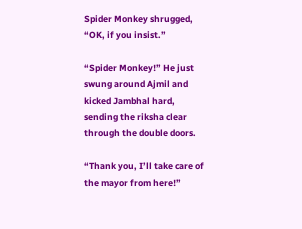Spider Monkey shrugged, “OK, if you insist.”

“Spider Monkey!” He just swung around Ajmil and kicked Jambhal hard, sending the riksha clear through the double doors.

“Thank you, I’ll take care of the mayor from here!”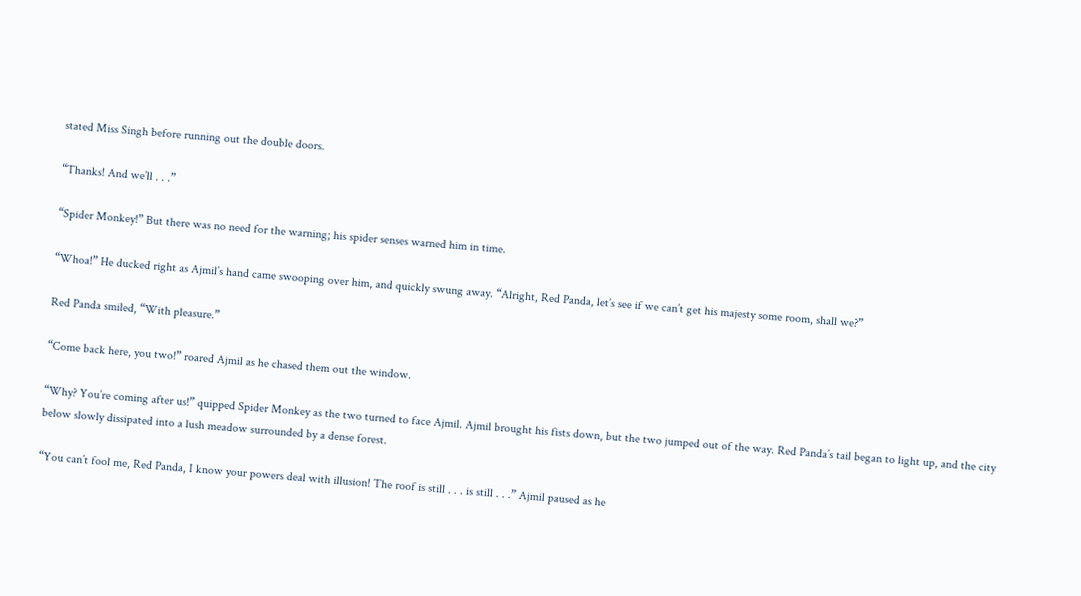stated Miss Singh before running out the double doors.

“Thanks! And we’ll . . .”

“Spider Monkey!” But there was no need for the warning; his spider senses warned him in time.

“Whoa!” He ducked right as Ajmil’s hand came swooping over him, and quickly swung away. “Alright, Red Panda, let’s see if we can’t get his majesty some room, shall we?”

Red Panda smiled, “With pleasure.”

“Come back here, you two!” roared Ajmil as he chased them out the window.

“Why? You’re coming after us!” quipped Spider Monkey as the two turned to face Ajmil. Ajmil brought his fists down, but the two jumped out of the way. Red Panda’s tail began to light up, and the city below slowly dissipated into a lush meadow surrounded by a dense forest.

“You can’t fool me, Red Panda, I know your powers deal with illusion! The roof is still . . . is still . . .” Ajmil paused as he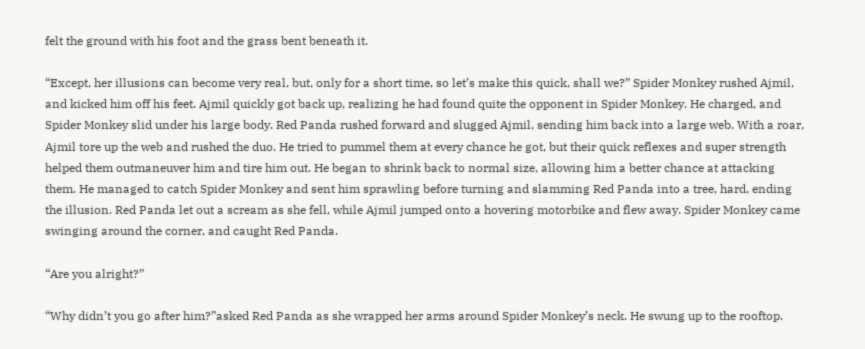felt the ground with his foot and the grass bent beneath it.

“Except, her illusions can become very real, but, only for a short time, so let’s make this quick, shall we?” Spider Monkey rushed Ajmil, and kicked him off his feet. Ajmil quickly got back up, realizing he had found quite the opponent in Spider Monkey. He charged, and Spider Monkey slid under his large body. Red Panda rushed forward and slugged Ajmil, sending him back into a large web. With a roar, Ajmil tore up the web and rushed the duo. He tried to pummel them at every chance he got, but their quick reflexes and super strength helped them outmaneuver him and tire him out. He began to shrink back to normal size, allowing him a better chance at attacking them. He managed to catch Spider Monkey and sent him sprawling before turning and slamming Red Panda into a tree, hard, ending the illusion. Red Panda let out a scream as she fell, while Ajmil jumped onto a hovering motorbike and flew away. Spider Monkey came swinging around the corner, and caught Red Panda.

“Are you alright?”

“Why didn’t you go after him?”asked Red Panda as she wrapped her arms around Spider Monkey’s neck. He swung up to the rooftop.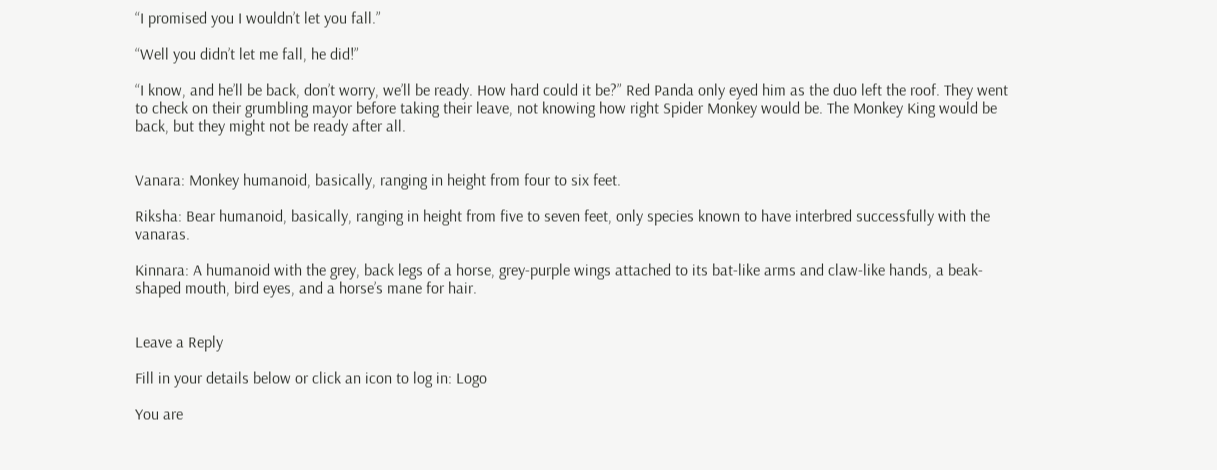“I promised you I wouldn’t let you fall.”

“Well you didn’t let me fall, he did!”

“I know, and he’ll be back, don’t worry, we’ll be ready. How hard could it be?” Red Panda only eyed him as the duo left the roof. They went to check on their grumbling mayor before taking their leave, not knowing how right Spider Monkey would be. The Monkey King would be back, but they might not be ready after all.


Vanara: Monkey humanoid, basically, ranging in height from four to six feet.

Riksha: Bear humanoid, basically, ranging in height from five to seven feet, only species known to have interbred successfully with the vanaras.

Kinnara: A humanoid with the grey, back legs of a horse, grey-purple wings attached to its bat-like arms and claw-like hands, a beak-shaped mouth, bird eyes, and a horse’s mane for hair.


Leave a Reply

Fill in your details below or click an icon to log in: Logo

You are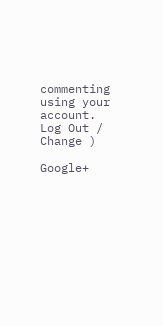commenting using your account. Log Out /  Change )

Google+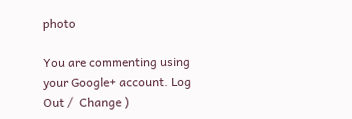photo

You are commenting using your Google+ account. Log Out /  Change )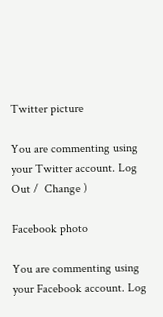Twitter picture

You are commenting using your Twitter account. Log Out /  Change )

Facebook photo

You are commenting using your Facebook account. Log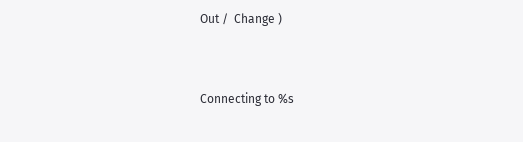Out /  Change )


Connecting to %s